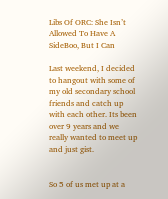Libs Of ORC: She Isn’t Allowed To Have A SideBoo, But I Can

Last weekend, I decided to hangout with some of my old secondary school friends and catch up with each other. Its been over 9 years and we really wanted to meet up and just gist.


So 5 of us met up at a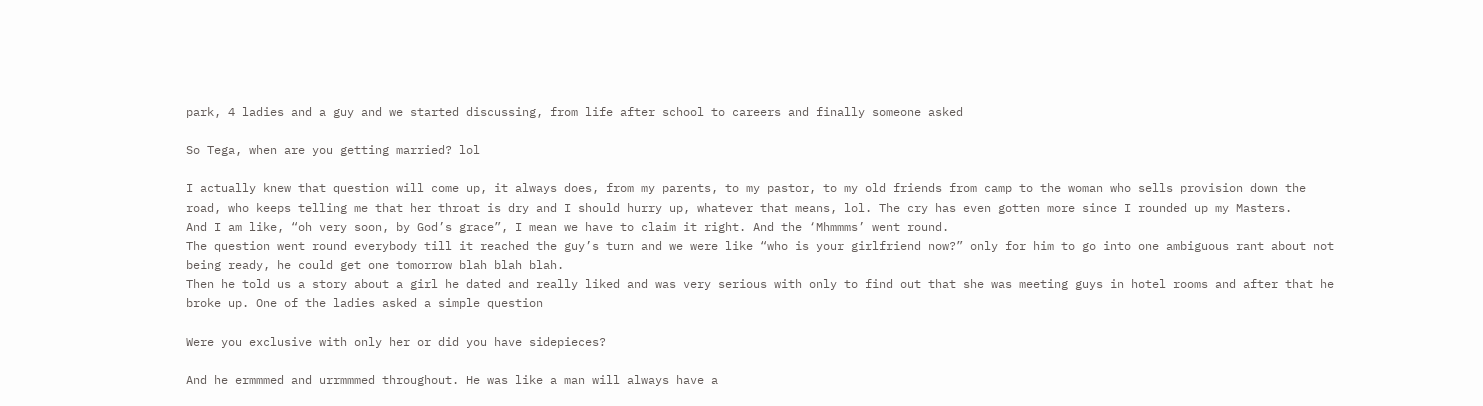park, 4 ladies and a guy and we started discussing, from life after school to careers and finally someone asked

So Tega, when are you getting married? lol

I actually knew that question will come up, it always does, from my parents, to my pastor, to my old friends from camp to the woman who sells provision down the road, who keeps telling me that her throat is dry and I should hurry up, whatever that means, lol. The cry has even gotten more since I rounded up my Masters.
And I am like, “oh very soon, by God’s grace”, I mean we have to claim it right. And the ‘Mhmmms’ went round.
The question went round everybody till it reached the guy’s turn and we were like “who is your girlfriend now?” only for him to go into one ambiguous rant about not being ready, he could get one tomorrow blah blah blah.
Then he told us a story about a girl he dated and really liked and was very serious with only to find out that she was meeting guys in hotel rooms and after that he broke up. One of the ladies asked a simple question

Were you exclusive with only her or did you have sidepieces?

And he ermmmed and urrmmmed throughout. He was like a man will always have a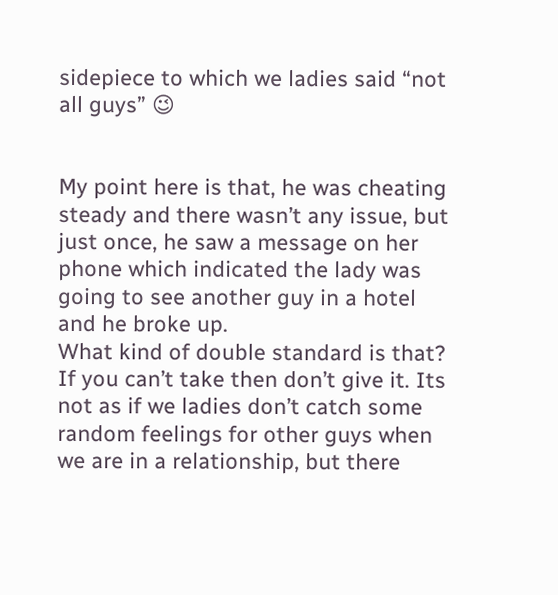sidepiece to which we ladies said “not all guys” 😉


My point here is that, he was cheating steady and there wasn’t any issue, but just once, he saw a message on her phone which indicated the lady was going to see another guy in a hotel and he broke up.
What kind of double standard is that?
If you can’t take then don’t give it. Its not as if we ladies don’t catch some random feelings for other guys when we are in a relationship, but there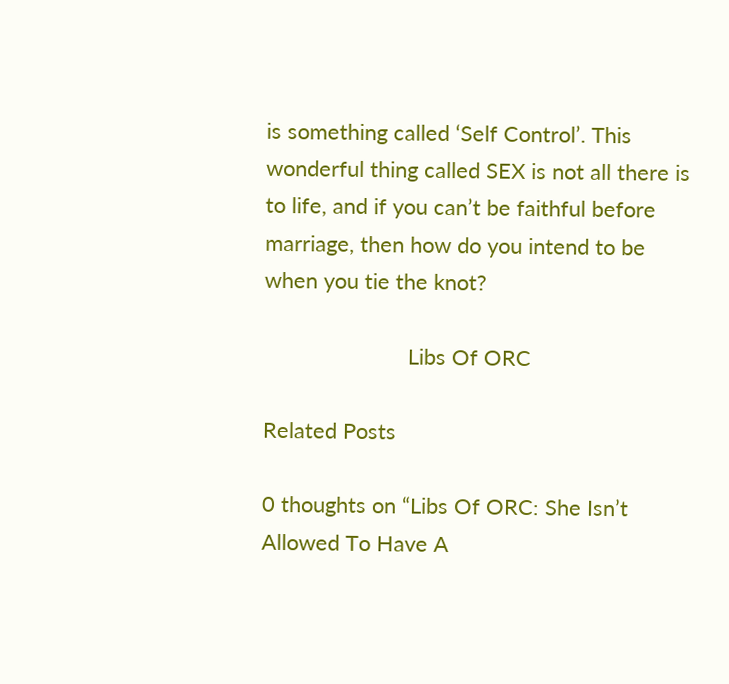is something called ‘Self Control’. This wonderful thing called SEX is not all there is to life, and if you can’t be faithful before marriage, then how do you intend to be when you tie the knot?

                        Libs Of ORC

Related Posts

0 thoughts on “Libs Of ORC: She Isn’t Allowed To Have A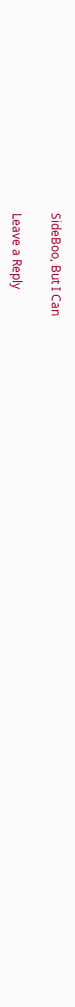SideBoo, But I Can

Leave a Reply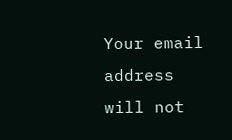Your email address will not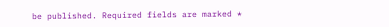be published. Required fields are marked *